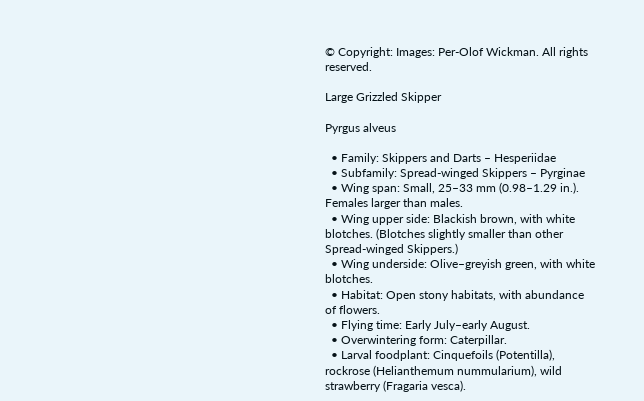© Copyright: Images: Per-Olof Wickman. All rights reserved.

Large Grizzled Skipper

Pyrgus alveus

  • Family: Skippers and Darts – Hesperiidae
  • Subfamily: Spread-winged Skippers – Pyrginae
  • Wing span: Small, 25–33 mm (0.98–1.29 in.). Females larger than males.
  • Wing upper side: Blackish brown, with white blotches. (Blotches slightly smaller than other Spread-winged Skippers.)
  • Wing underside: Olive–greyish green, with white blotches.
  • Habitat: Open stony habitats, with abundance of flowers.
  • Flying time: Early July–early August.
  • Overwintering form: Caterpillar.
  • Larval foodplant: Cinquefoils (Potentilla), rockrose (Helianthemum nummularium), wild strawberry (Fragaria vesca).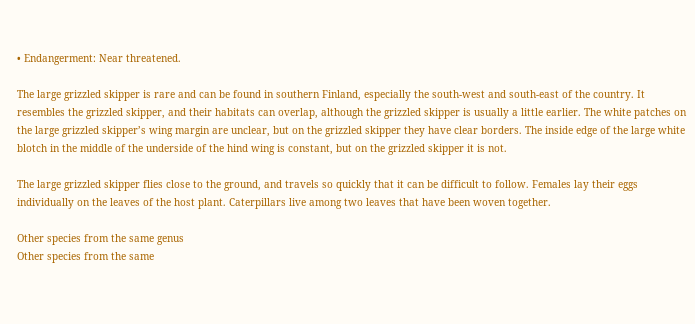• Endangerment: Near threatened.

The large grizzled skipper is rare and can be found in southern Finland, especially the south-west and south-east of the country. It resembles the grizzled skipper, and their habitats can overlap, although the grizzled skipper is usually a little earlier. The white patches on the large grizzled skipper’s wing margin are unclear, but on the grizzled skipper they have clear borders. The inside edge of the large white blotch in the middle of the underside of the hind wing is constant, but on the grizzled skipper it is not.

The large grizzled skipper flies close to the ground, and travels so quickly that it can be difficult to follow. Females lay their eggs individually on the leaves of the host plant. Caterpillars live among two leaves that have been woven together.

Other species from the same genus
Other species from the same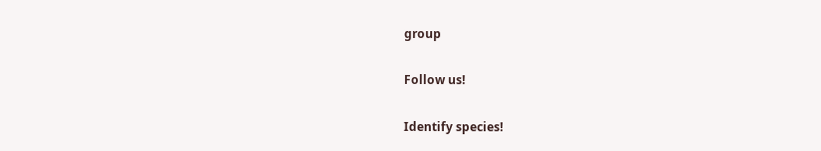group

Follow us!

Identify species!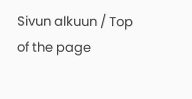Sivun alkuun / Top of the page